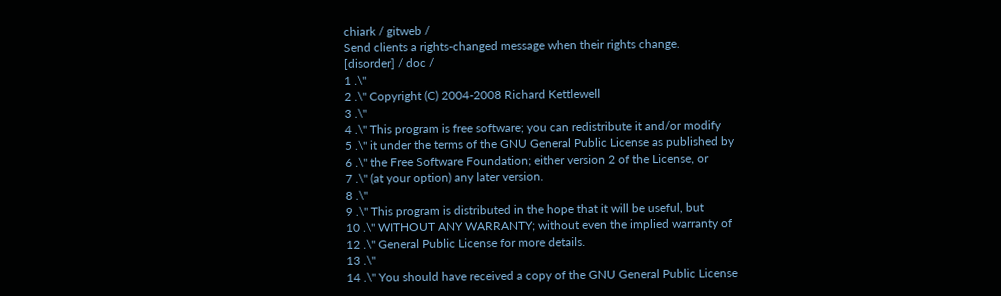chiark / gitweb /
Send clients a rights-changed message when their rights change.
[disorder] / doc /
1 .\"
2 .\" Copyright (C) 2004-2008 Richard Kettlewell
3 .\"
4 .\" This program is free software; you can redistribute it and/or modify
5 .\" it under the terms of the GNU General Public License as published by
6 .\" the Free Software Foundation; either version 2 of the License, or
7 .\" (at your option) any later version.
8 .\"
9 .\" This program is distributed in the hope that it will be useful, but
10 .\" WITHOUT ANY WARRANTY; without even the implied warranty of
12 .\" General Public License for more details.
13 .\"
14 .\" You should have received a copy of the GNU General Public License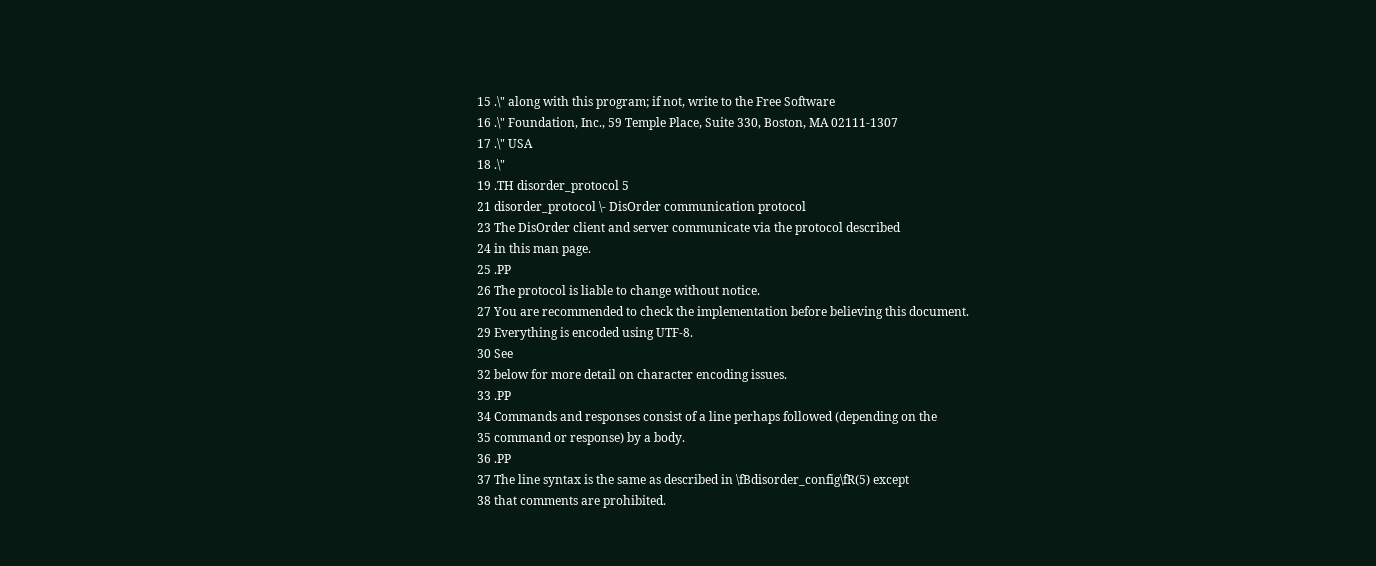15 .\" along with this program; if not, write to the Free Software
16 .\" Foundation, Inc., 59 Temple Place, Suite 330, Boston, MA 02111-1307
17 .\" USA
18 .\"
19 .TH disorder_protocol 5
21 disorder_protocol \- DisOrder communication protocol
23 The DisOrder client and server communicate via the protocol described
24 in this man page.
25 .PP
26 The protocol is liable to change without notice.
27 You are recommended to check the implementation before believing this document.
29 Everything is encoded using UTF-8.
30 See
32 below for more detail on character encoding issues.
33 .PP
34 Commands and responses consist of a line perhaps followed (depending on the
35 command or response) by a body.
36 .PP
37 The line syntax is the same as described in \fBdisorder_config\fR(5) except
38 that comments are prohibited.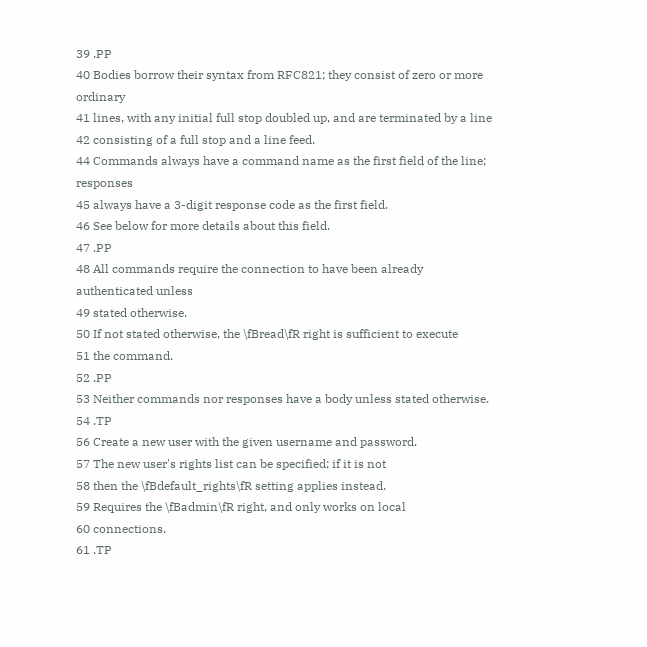39 .PP
40 Bodies borrow their syntax from RFC821; they consist of zero or more ordinary
41 lines, with any initial full stop doubled up, and are terminated by a line
42 consisting of a full stop and a line feed.
44 Commands always have a command name as the first field of the line; responses
45 always have a 3-digit response code as the first field.
46 See below for more details about this field.
47 .PP
48 All commands require the connection to have been already authenticated unless
49 stated otherwise.
50 If not stated otherwise, the \fBread\fR right is sufficient to execute
51 the command.
52 .PP
53 Neither commands nor responses have a body unless stated otherwise.
54 .TP
56 Create a new user with the given username and password.
57 The new user's rights list can be specified; if it is not
58 then the \fBdefault_rights\fR setting applies instead.
59 Requires the \fBadmin\fR right, and only works on local
60 connections.
61 .TP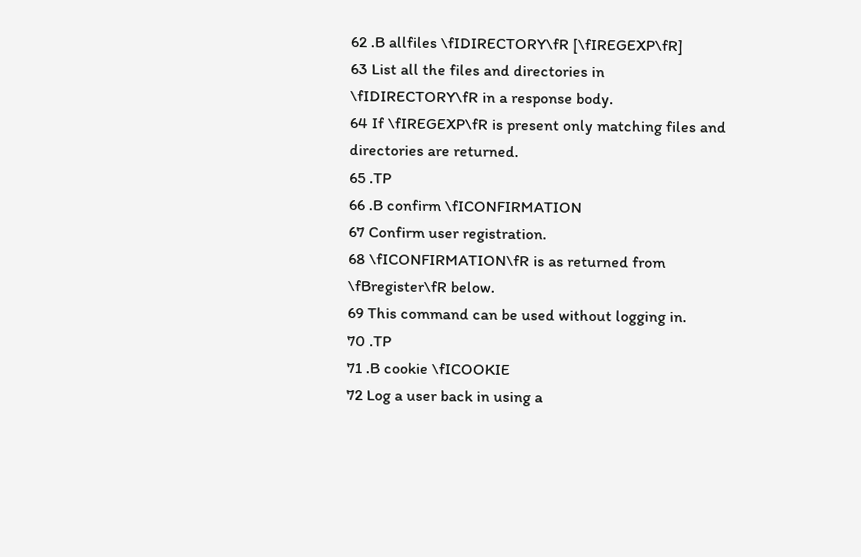62 .B allfiles \fIDIRECTORY\fR [\fIREGEXP\fR]
63 List all the files and directories in \fIDIRECTORY\fR in a response body.
64 If \fIREGEXP\fR is present only matching files and directories are returned.
65 .TP
66 .B confirm \fICONFIRMATION
67 Confirm user registration.
68 \fICONFIRMATION\fR is as returned from \fBregister\fR below.
69 This command can be used without logging in.
70 .TP
71 .B cookie \fICOOKIE
72 Log a user back in using a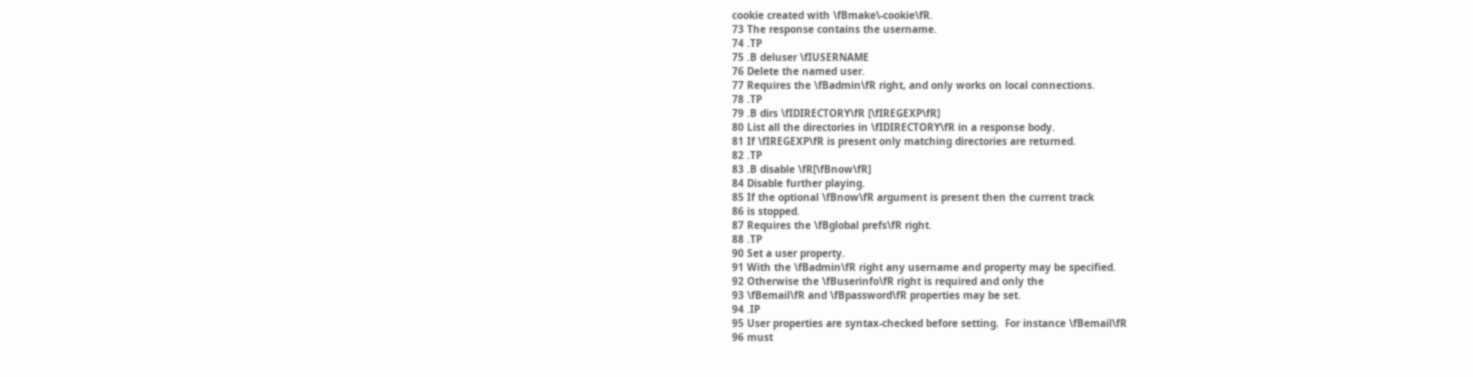cookie created with \fBmake\-cookie\fR.
73 The response contains the username.
74 .TP
75 .B deluser \fIUSERNAME
76 Delete the named user.
77 Requires the \fBadmin\fR right, and only works on local connections.
78 .TP
79 .B dirs \fIDIRECTORY\fR [\fIREGEXP\fR]
80 List all the directories in \fIDIRECTORY\fR in a response body.
81 If \fIREGEXP\fR is present only matching directories are returned.
82 .TP
83 .B disable \fR[\fBnow\fR]
84 Disable further playing.
85 If the optional \fBnow\fR argument is present then the current track
86 is stopped.
87 Requires the \fBglobal prefs\fR right.
88 .TP
90 Set a user property.
91 With the \fBadmin\fR right any username and property may be specified.
92 Otherwise the \fBuserinfo\fR right is required and only the
93 \fBemail\fR and \fBpassword\fR properties may be set.
94 .IP
95 User properties are syntax-checked before setting.  For instance \fBemail\fR
96 must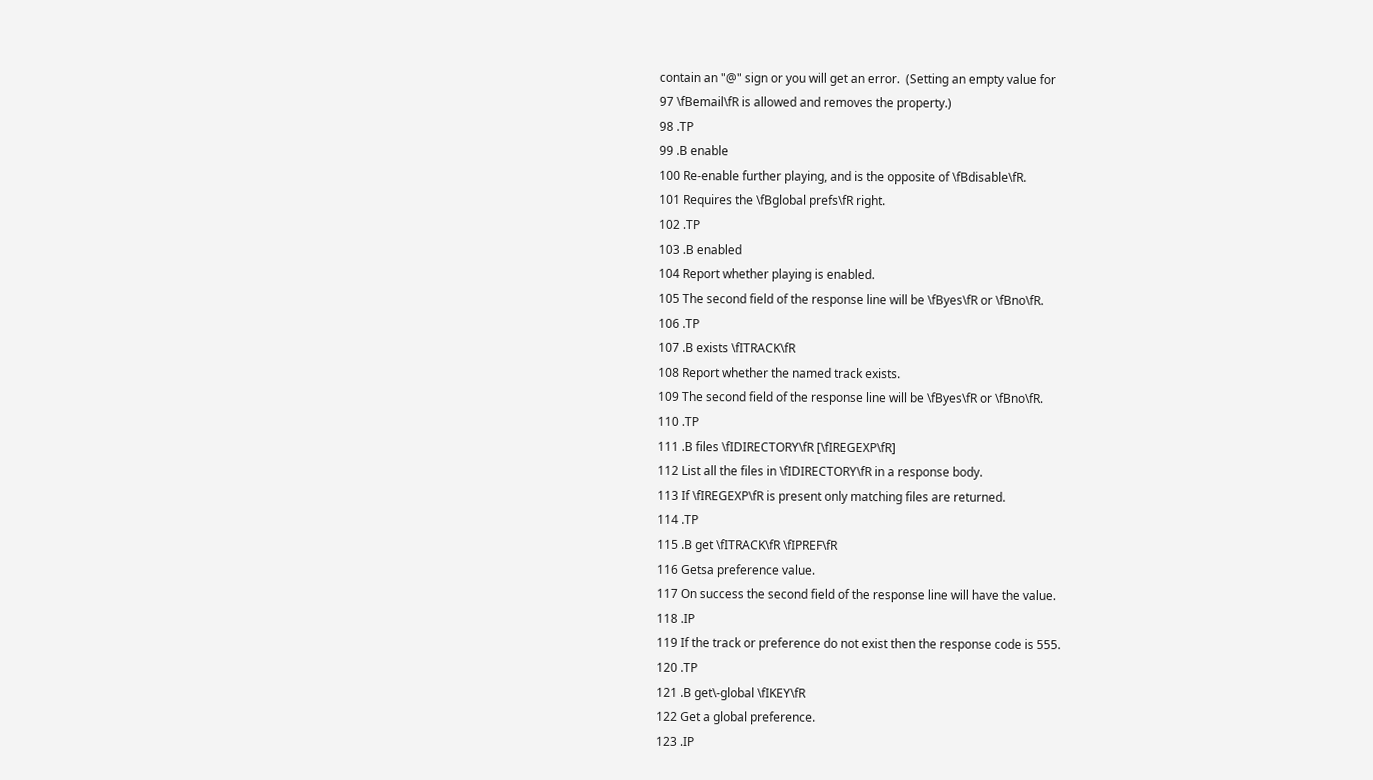contain an "@" sign or you will get an error.  (Setting an empty value for
97 \fBemail\fR is allowed and removes the property.)
98 .TP
99 .B enable
100 Re-enable further playing, and is the opposite of \fBdisable\fR.
101 Requires the \fBglobal prefs\fR right.
102 .TP
103 .B enabled
104 Report whether playing is enabled.
105 The second field of the response line will be \fByes\fR or \fBno\fR.
106 .TP
107 .B exists \fITRACK\fR
108 Report whether the named track exists.
109 The second field of the response line will be \fByes\fR or \fBno\fR.
110 .TP
111 .B files \fIDIRECTORY\fR [\fIREGEXP\fR]
112 List all the files in \fIDIRECTORY\fR in a response body.
113 If \fIREGEXP\fR is present only matching files are returned.
114 .TP
115 .B get \fITRACK\fR \fIPREF\fR
116 Getsa preference value.
117 On success the second field of the response line will have the value.
118 .IP
119 If the track or preference do not exist then the response code is 555.
120 .TP
121 .B get\-global \fIKEY\fR
122 Get a global preference.
123 .IP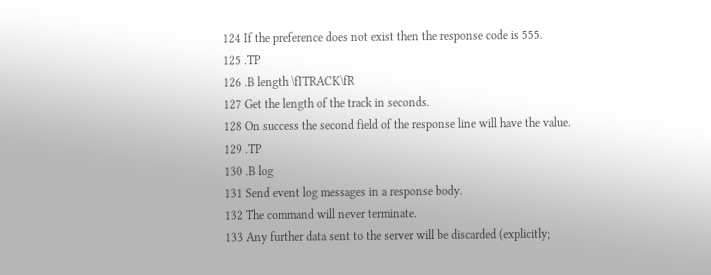124 If the preference does not exist then the response code is 555.
125 .TP
126 .B length \fITRACK\fR
127 Get the length of the track in seconds.
128 On success the second field of the response line will have the value.
129 .TP
130 .B log
131 Send event log messages in a response body.
132 The command will never terminate.
133 Any further data sent to the server will be discarded (explicitly;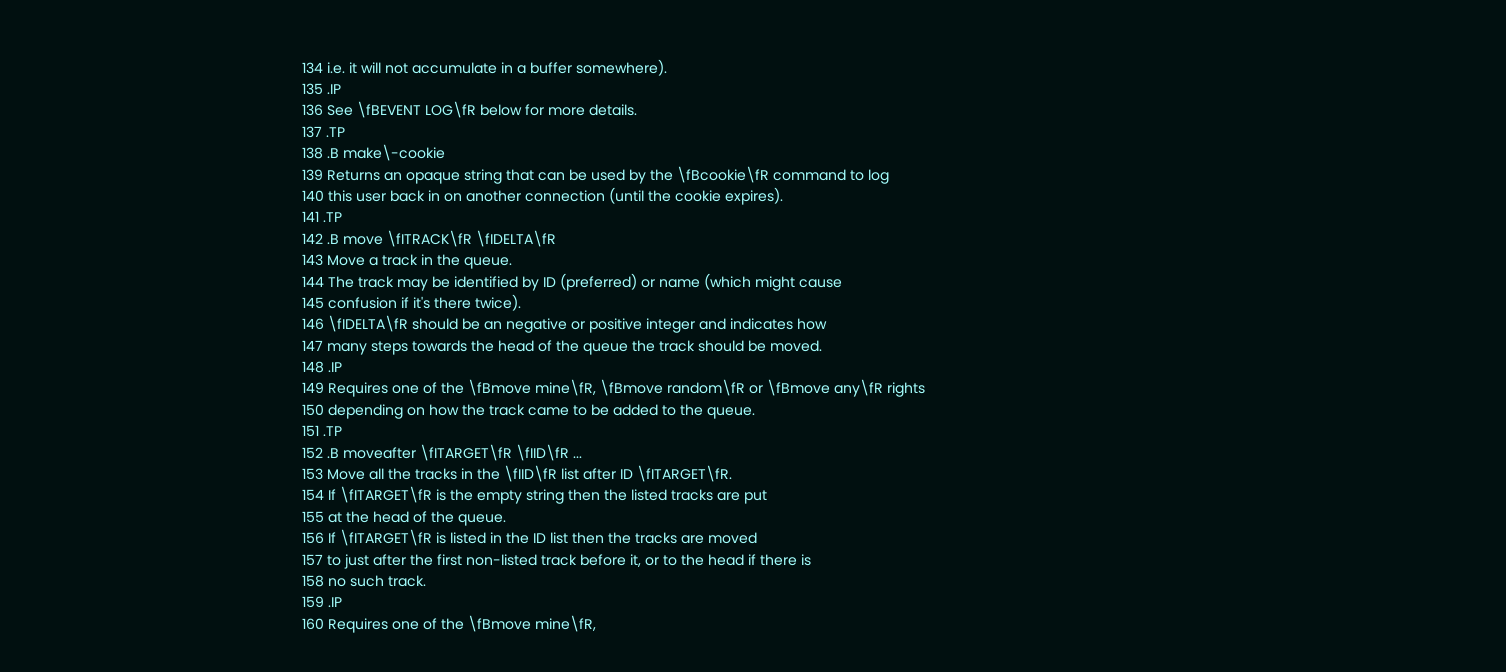134 i.e. it will not accumulate in a buffer somewhere).
135 .IP
136 See \fBEVENT LOG\fR below for more details.
137 .TP
138 .B make\-cookie
139 Returns an opaque string that can be used by the \fBcookie\fR command to log
140 this user back in on another connection (until the cookie expires).
141 .TP
142 .B move \fITRACK\fR \fIDELTA\fR
143 Move a track in the queue.
144 The track may be identified by ID (preferred) or name (which might cause
145 confusion if it's there twice).
146 \fIDELTA\fR should be an negative or positive integer and indicates how
147 many steps towards the head of the queue the track should be moved.
148 .IP
149 Requires one of the \fBmove mine\fR, \fBmove random\fR or \fBmove any\fR rights
150 depending on how the track came to be added to the queue.
151 .TP
152 .B moveafter \fITARGET\fR \fIID\fR ...
153 Move all the tracks in the \fIID\fR list after ID \fITARGET\fR.
154 If \fITARGET\fR is the empty string then the listed tracks are put
155 at the head of the queue.
156 If \fITARGET\fR is listed in the ID list then the tracks are moved
157 to just after the first non-listed track before it, or to the head if there is
158 no such track.
159 .IP
160 Requires one of the \fBmove mine\fR,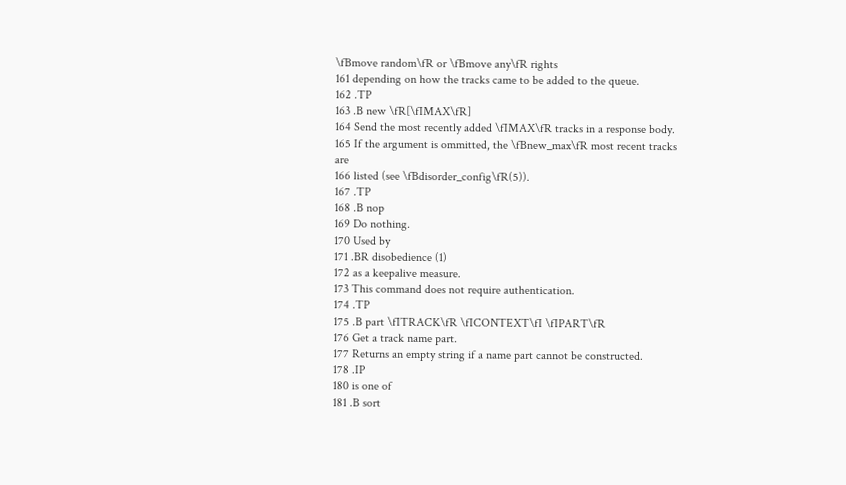\fBmove random\fR or \fBmove any\fR rights
161 depending on how the tracks came to be added to the queue.
162 .TP
163 .B new \fR[\fIMAX\fR]
164 Send the most recently added \fIMAX\fR tracks in a response body.
165 If the argument is ommitted, the \fBnew_max\fR most recent tracks are
166 listed (see \fBdisorder_config\fR(5)).
167 .TP
168 .B nop
169 Do nothing.
170 Used by
171 .BR disobedience (1)
172 as a keepalive measure.
173 This command does not require authentication.
174 .TP
175 .B part \fITRACK\fR \fICONTEXT\fI \fIPART\fR
176 Get a track name part.
177 Returns an empty string if a name part cannot be constructed.
178 .IP
180 is one of
181 .B sort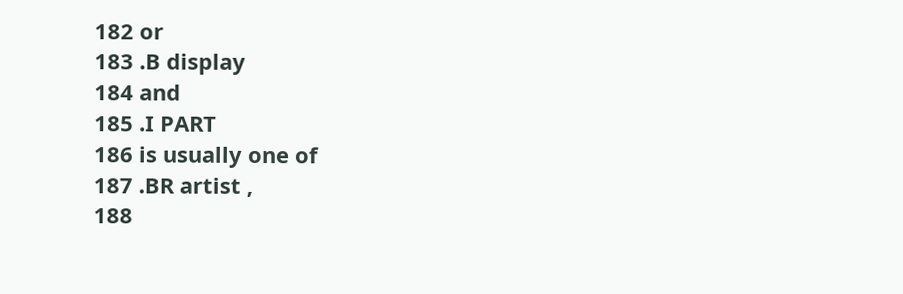182 or
183 .B display
184 and
185 .I PART
186 is usually one of
187 .BR artist ,
188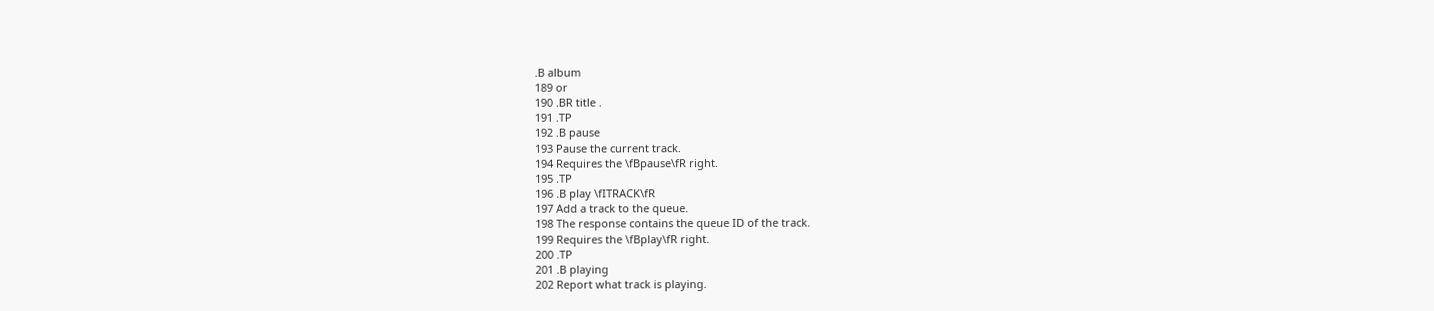.B album
189 or
190 .BR title .
191 .TP
192 .B pause
193 Pause the current track.
194 Requires the \fBpause\fR right.
195 .TP
196 .B play \fITRACK\fR
197 Add a track to the queue.
198 The response contains the queue ID of the track.
199 Requires the \fBplay\fR right.
200 .TP
201 .B playing
202 Report what track is playing.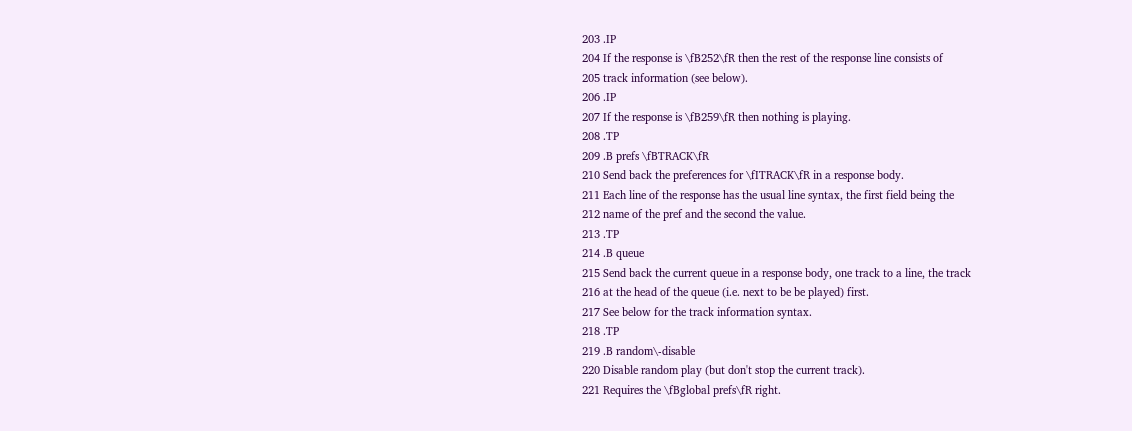203 .IP
204 If the response is \fB252\fR then the rest of the response line consists of
205 track information (see below).
206 .IP
207 If the response is \fB259\fR then nothing is playing.
208 .TP
209 .B prefs \fBTRACK\fR
210 Send back the preferences for \fITRACK\fR in a response body.
211 Each line of the response has the usual line syntax, the first field being the
212 name of the pref and the second the value.
213 .TP
214 .B queue
215 Send back the current queue in a response body, one track to a line, the track
216 at the head of the queue (i.e. next to be be played) first.
217 See below for the track information syntax.
218 .TP
219 .B random\-disable
220 Disable random play (but don't stop the current track).
221 Requires the \fBglobal prefs\fR right.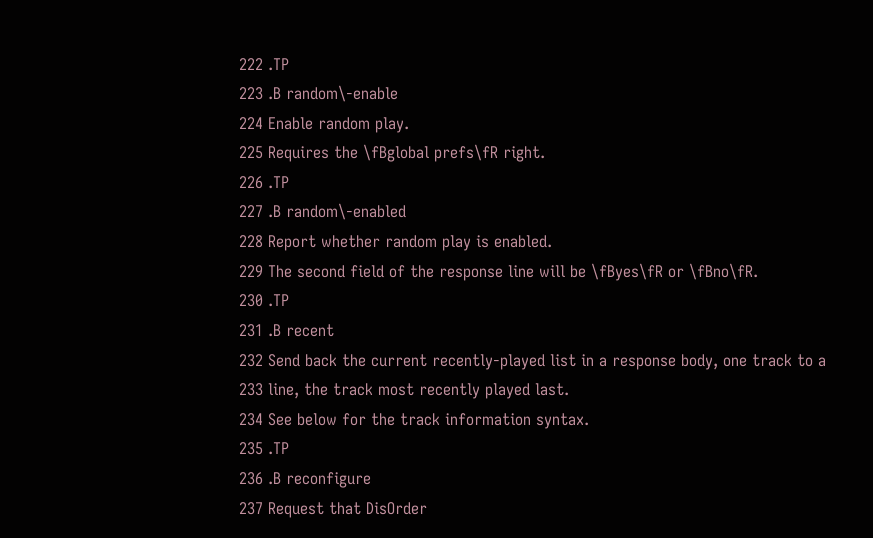222 .TP
223 .B random\-enable
224 Enable random play.
225 Requires the \fBglobal prefs\fR right.
226 .TP
227 .B random\-enabled
228 Report whether random play is enabled.
229 The second field of the response line will be \fByes\fR or \fBno\fR.
230 .TP
231 .B recent
232 Send back the current recently-played list in a response body, one track to a
233 line, the track most recently played last.
234 See below for the track information syntax.
235 .TP
236 .B reconfigure
237 Request that DisOrder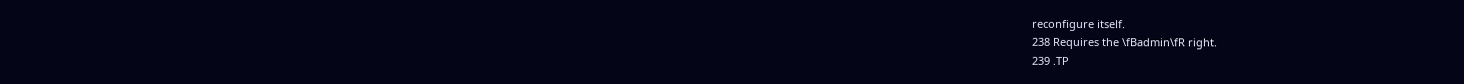reconfigure itself.
238 Requires the \fBadmin\fR right.
239 .TP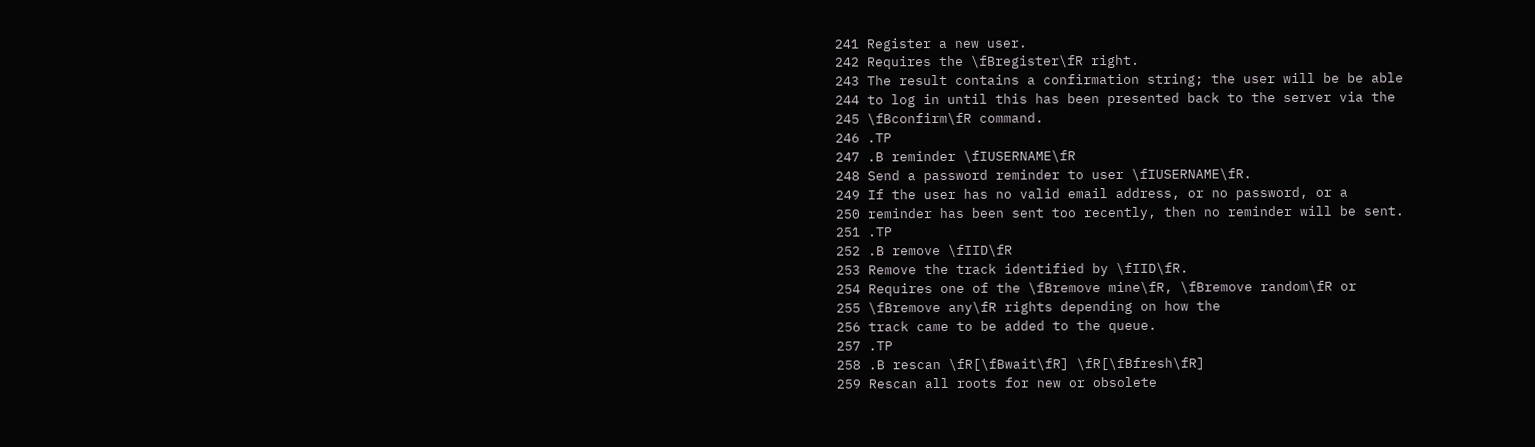241 Register a new user.
242 Requires the \fBregister\fR right.
243 The result contains a confirmation string; the user will be be able
244 to log in until this has been presented back to the server via the
245 \fBconfirm\fR command.
246 .TP
247 .B reminder \fIUSERNAME\fR
248 Send a password reminder to user \fIUSERNAME\fR.
249 If the user has no valid email address, or no password, or a
250 reminder has been sent too recently, then no reminder will be sent.
251 .TP
252 .B remove \fIID\fR
253 Remove the track identified by \fIID\fR.
254 Requires one of the \fBremove mine\fR, \fBremove random\fR or
255 \fBremove any\fR rights depending on how the
256 track came to be added to the queue.
257 .TP
258 .B rescan \fR[\fBwait\fR] \fR[\fBfresh\fR]
259 Rescan all roots for new or obsolete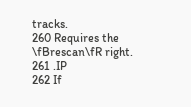tracks.
260 Requires the \fBrescan\fR right.
261 .IP
262 If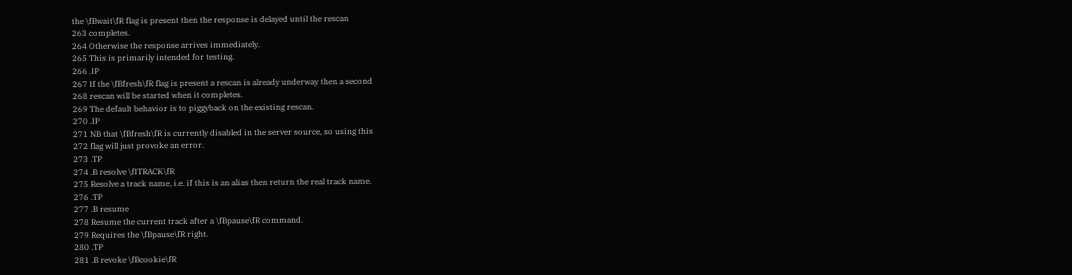the \fBwait\fR flag is present then the response is delayed until the rescan
263 completes.
264 Otherwise the response arrives immediately.
265 This is primarily intended for testing.
266 .IP
267 If the \fBfresh\fR flag is present a rescan is already underway then a second
268 rescan will be started when it completes.
269 The default behavior is to piggyback on the existing rescan.
270 .IP
271 NB that \fBfresh\fR is currently disabled in the server source, so using this
272 flag will just provoke an error.
273 .TP
274 .B resolve \fITRACK\fR
275 Resolve a track name, i.e. if this is an alias then return the real track name.
276 .TP
277 .B resume
278 Resume the current track after a \fBpause\fR command.
279 Requires the \fBpause\fR right.
280 .TP
281 .B revoke \fBcookie\fR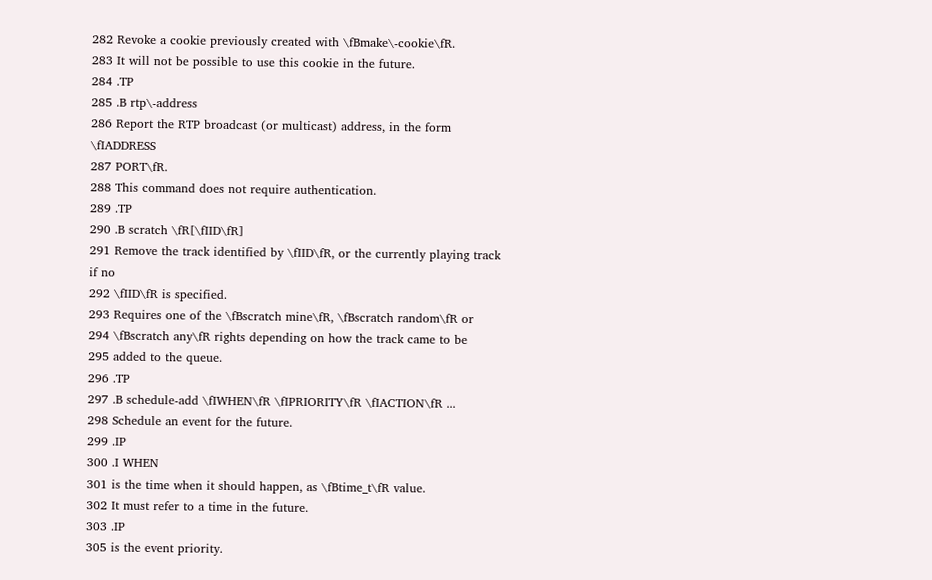282 Revoke a cookie previously created with \fBmake\-cookie\fR.
283 It will not be possible to use this cookie in the future.
284 .TP
285 .B rtp\-address
286 Report the RTP broadcast (or multicast) address, in the form \fIADDRESS
287 PORT\fR.
288 This command does not require authentication.
289 .TP
290 .B scratch \fR[\fIID\fR]
291 Remove the track identified by \fIID\fR, or the currently playing track if no
292 \fIID\fR is specified.
293 Requires one of the \fBscratch mine\fR, \fBscratch random\fR or
294 \fBscratch any\fR rights depending on how the track came to be
295 added to the queue.
296 .TP
297 .B schedule-add \fIWHEN\fR \fIPRIORITY\fR \fIACTION\fR ...
298 Schedule an event for the future.
299 .IP
300 .I WHEN
301 is the time when it should happen, as \fBtime_t\fR value.
302 It must refer to a time in the future.
303 .IP
305 is the event priority.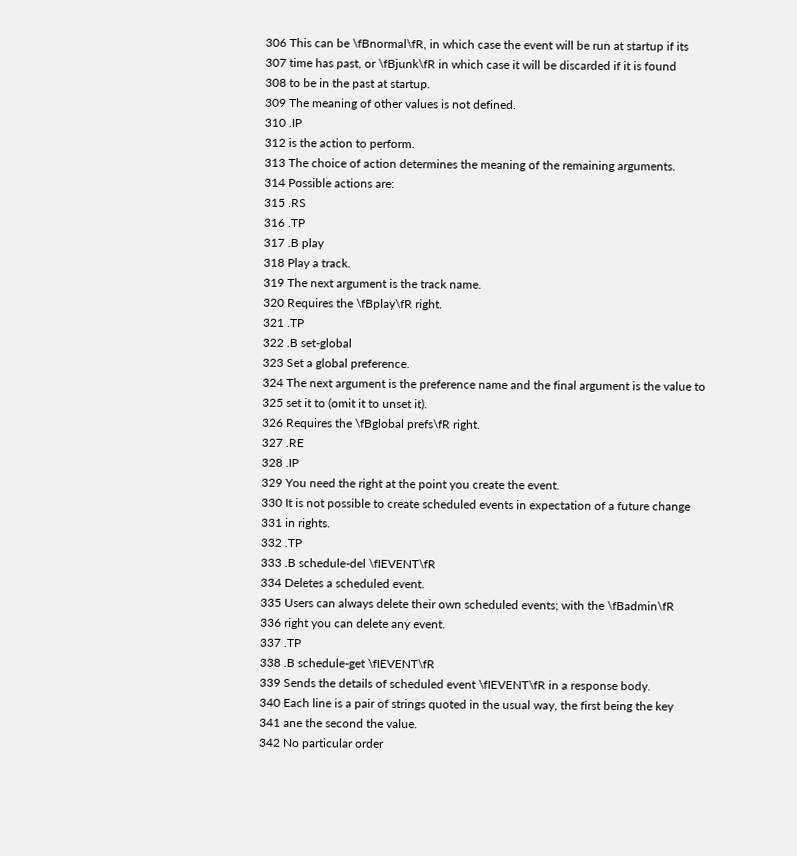306 This can be \fBnormal\fR, in which case the event will be run at startup if its
307 time has past, or \fBjunk\fR in which case it will be discarded if it is found
308 to be in the past at startup.
309 The meaning of other values is not defined.
310 .IP
312 is the action to perform.
313 The choice of action determines the meaning of the remaining arguments.
314 Possible actions are:
315 .RS
316 .TP
317 .B play
318 Play a track.
319 The next argument is the track name.
320 Requires the \fBplay\fR right.
321 .TP
322 .B set-global
323 Set a global preference.
324 The next argument is the preference name and the final argument is the value to
325 set it to (omit it to unset it).
326 Requires the \fBglobal prefs\fR right.
327 .RE
328 .IP
329 You need the right at the point you create the event.
330 It is not possible to create scheduled events in expectation of a future change
331 in rights.
332 .TP
333 .B schedule-del \fIEVENT\fR
334 Deletes a scheduled event.
335 Users can always delete their own scheduled events; with the \fBadmin\fR
336 right you can delete any event.
337 .TP
338 .B schedule-get \fIEVENT\fR
339 Sends the details of scheduled event \fIEVENT\fR in a response body.
340 Each line is a pair of strings quoted in the usual way, the first being the key
341 ane the second the value.
342 No particular order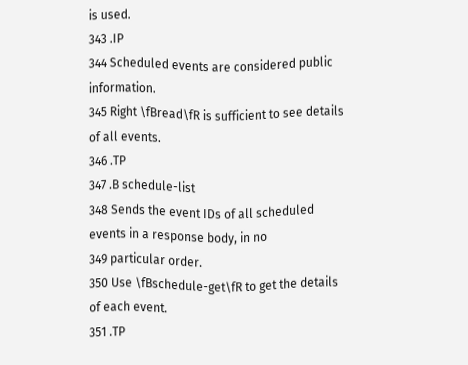is used.
343 .IP
344 Scheduled events are considered public information.
345 Right \fBread\fR is sufficient to see details of all events.
346 .TP
347 .B schedule-list
348 Sends the event IDs of all scheduled events in a response body, in no
349 particular order.
350 Use \fBschedule-get\fR to get the details of each event.
351 .TP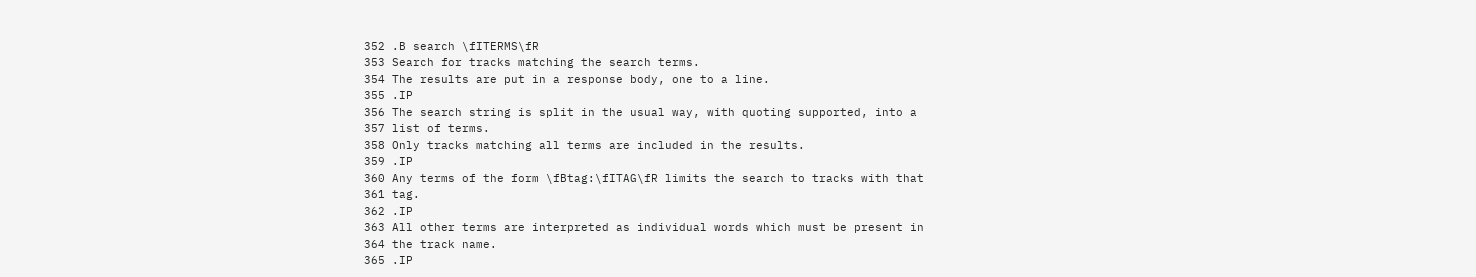352 .B search \fITERMS\fR
353 Search for tracks matching the search terms.
354 The results are put in a response body, one to a line.
355 .IP
356 The search string is split in the usual way, with quoting supported, into a
357 list of terms.
358 Only tracks matching all terms are included in the results.
359 .IP
360 Any terms of the form \fBtag:\fITAG\fR limits the search to tracks with that
361 tag.
362 .IP
363 All other terms are interpreted as individual words which must be present in
364 the track name.
365 .IP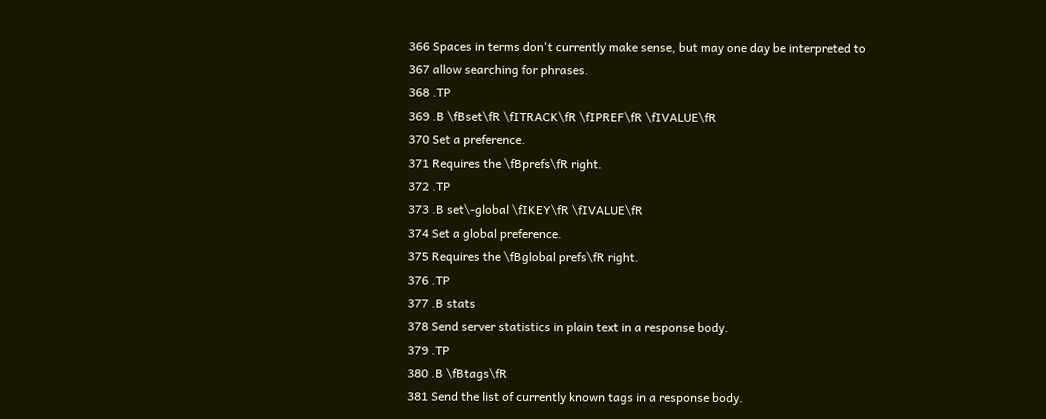366 Spaces in terms don't currently make sense, but may one day be interpreted to
367 allow searching for phrases.
368 .TP
369 .B \fBset\fR \fITRACK\fR \fIPREF\fR \fIVALUE\fR
370 Set a preference.
371 Requires the \fBprefs\fR right.
372 .TP
373 .B set\-global \fIKEY\fR \fIVALUE\fR
374 Set a global preference.
375 Requires the \fBglobal prefs\fR right.
376 .TP
377 .B stats
378 Send server statistics in plain text in a response body.
379 .TP
380 .B \fBtags\fR
381 Send the list of currently known tags in a response body.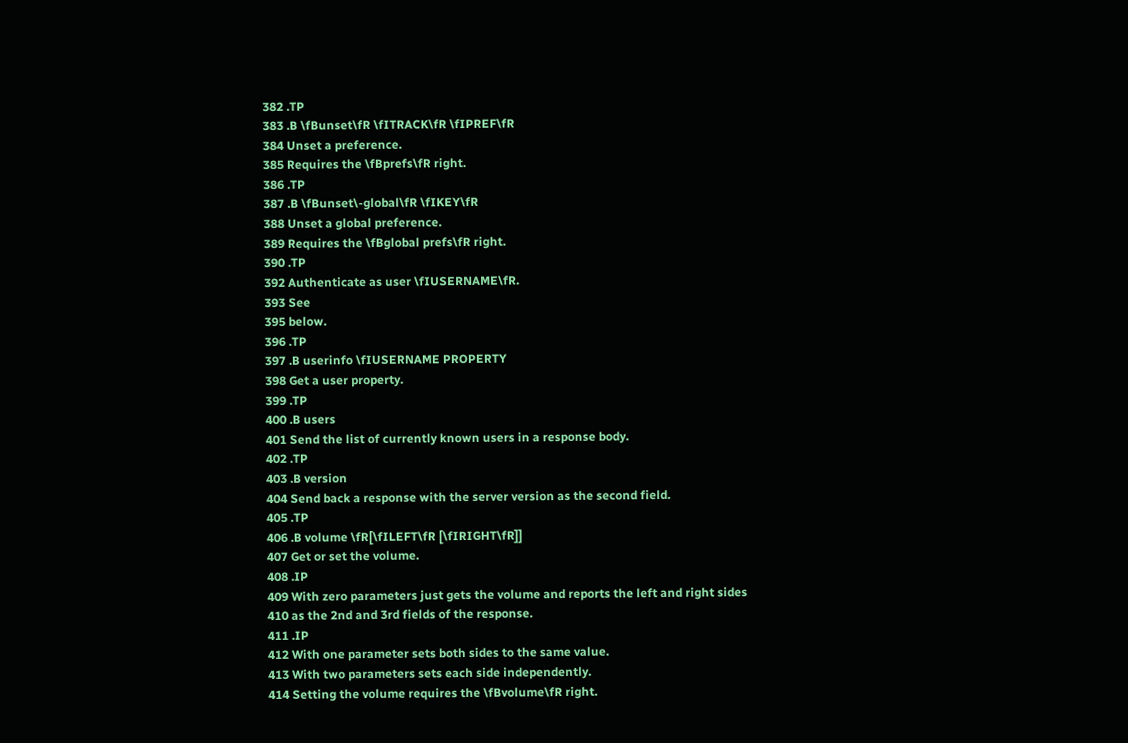382 .TP
383 .B \fBunset\fR \fITRACK\fR \fIPREF\fR
384 Unset a preference.
385 Requires the \fBprefs\fR right.
386 .TP
387 .B \fBunset\-global\fR \fIKEY\fR
388 Unset a global preference.
389 Requires the \fBglobal prefs\fR right.
390 .TP
392 Authenticate as user \fIUSERNAME\fR.
393 See
395 below.
396 .TP
397 .B userinfo \fIUSERNAME PROPERTY
398 Get a user property.
399 .TP
400 .B users
401 Send the list of currently known users in a response body.
402 .TP
403 .B version
404 Send back a response with the server version as the second field.
405 .TP
406 .B volume \fR[\fILEFT\fR [\fIRIGHT\fR]]
407 Get or set the volume.
408 .IP
409 With zero parameters just gets the volume and reports the left and right sides
410 as the 2nd and 3rd fields of the response.
411 .IP
412 With one parameter sets both sides to the same value.
413 With two parameters sets each side independently.
414 Setting the volume requires the \fBvolume\fR right.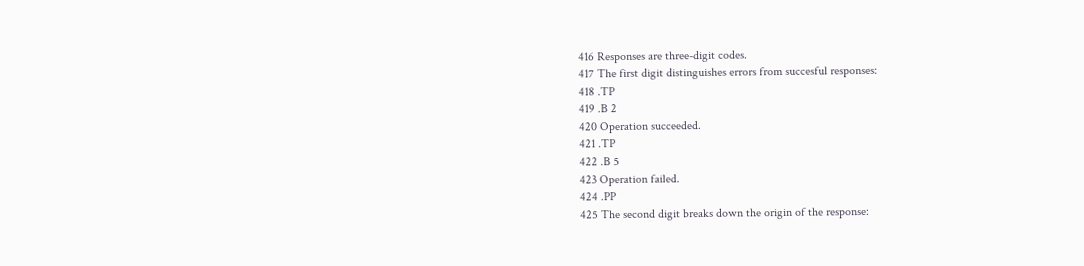416 Responses are three-digit codes.
417 The first digit distinguishes errors from succesful responses:
418 .TP
419 .B 2
420 Operation succeeded.
421 .TP
422 .B 5
423 Operation failed.
424 .PP
425 The second digit breaks down the origin of the response: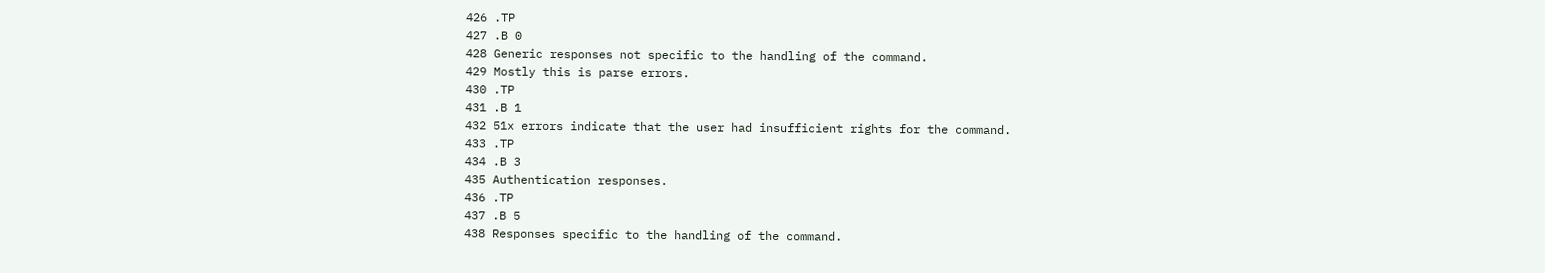426 .TP
427 .B 0
428 Generic responses not specific to the handling of the command.
429 Mostly this is parse errors.
430 .TP
431 .B 1
432 51x errors indicate that the user had insufficient rights for the command.
433 .TP
434 .B 3
435 Authentication responses.
436 .TP
437 .B 5
438 Responses specific to the handling of the command.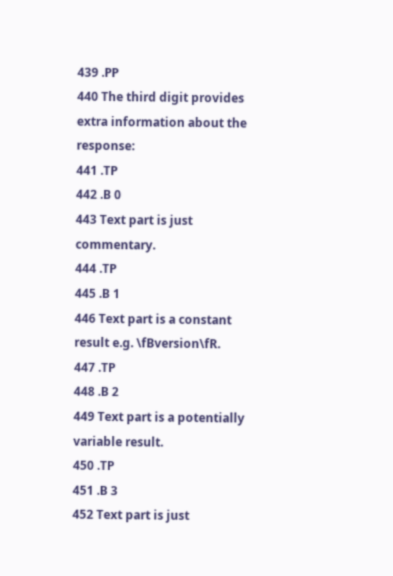439 .PP
440 The third digit provides extra information about the response:
441 .TP
442 .B 0
443 Text part is just commentary.
444 .TP
445 .B 1
446 Text part is a constant result e.g. \fBversion\fR.
447 .TP
448 .B 2
449 Text part is a potentially variable result.
450 .TP
451 .B 3
452 Text part is just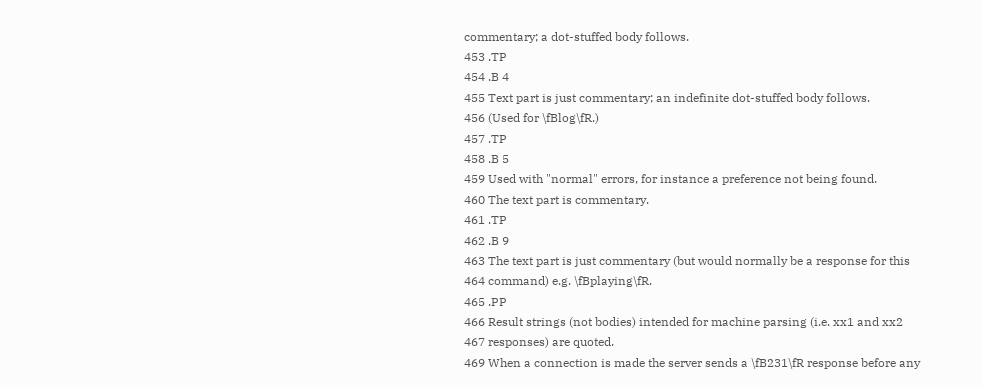commentary; a dot-stuffed body follows.
453 .TP
454 .B 4
455 Text part is just commentary; an indefinite dot-stuffed body follows.
456 (Used for \fBlog\fR.)
457 .TP
458 .B 5
459 Used with "normal" errors, for instance a preference not being found.
460 The text part is commentary.
461 .TP
462 .B 9
463 The text part is just commentary (but would normally be a response for this
464 command) e.g. \fBplaying\fR.
465 .PP
466 Result strings (not bodies) intended for machine parsing (i.e. xx1 and xx2
467 responses) are quoted.
469 When a connection is made the server sends a \fB231\fR response before any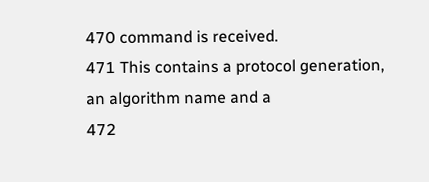470 command is received.
471 This contains a protocol generation, an algorithm name and a
472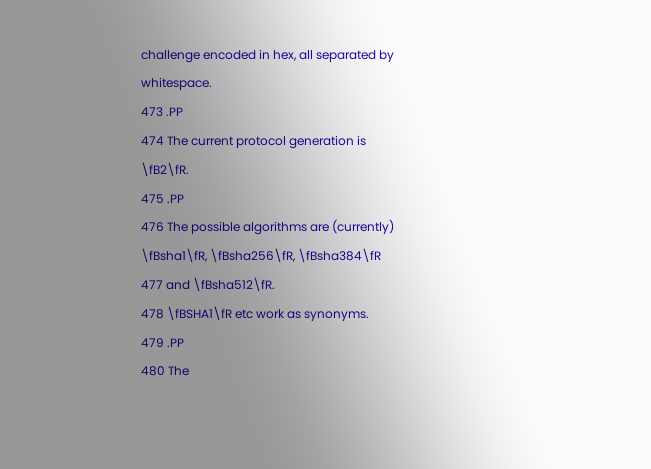challenge encoded in hex, all separated by whitespace.
473 .PP
474 The current protocol generation is \fB2\fR.
475 .PP
476 The possible algorithms are (currently) \fBsha1\fR, \fBsha256\fR, \fBsha384\fR
477 and \fBsha512\fR.
478 \fBSHA1\fR etc work as synonyms.
479 .PP
480 The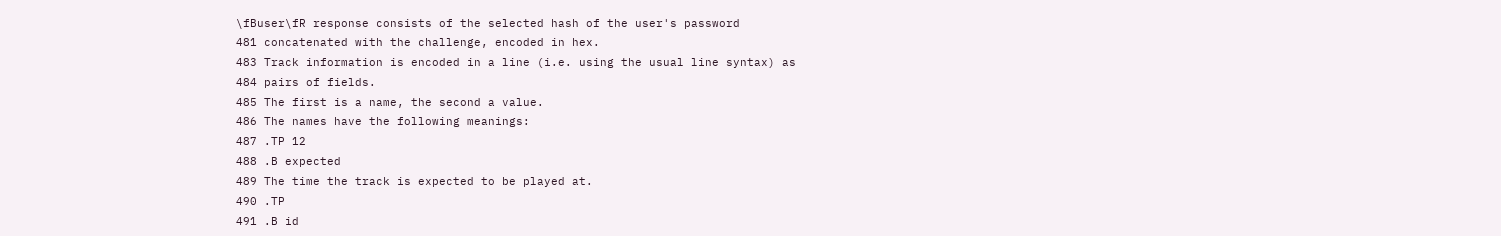\fBuser\fR response consists of the selected hash of the user's password
481 concatenated with the challenge, encoded in hex.
483 Track information is encoded in a line (i.e. using the usual line syntax) as
484 pairs of fields.
485 The first is a name, the second a value.
486 The names have the following meanings:
487 .TP 12
488 .B expected
489 The time the track is expected to be played at.
490 .TP
491 .B id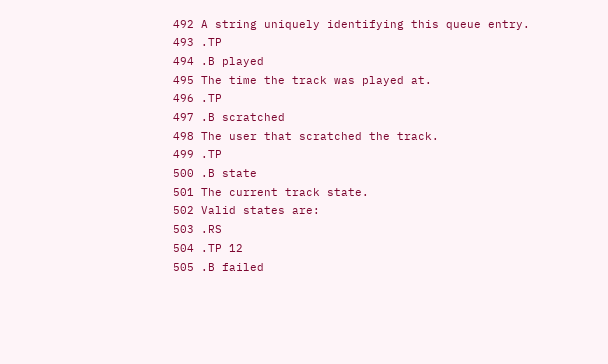492 A string uniquely identifying this queue entry.
493 .TP
494 .B played
495 The time the track was played at.
496 .TP
497 .B scratched
498 The user that scratched the track.
499 .TP
500 .B state
501 The current track state.
502 Valid states are:
503 .RS
504 .TP 12
505 .B failed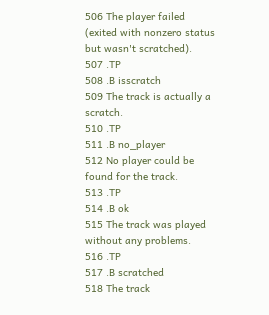506 The player failed (exited with nonzero status but wasn't scratched).
507 .TP
508 .B isscratch
509 The track is actually a scratch.
510 .TP
511 .B no_player
512 No player could be found for the track.
513 .TP
514 .B ok
515 The track was played without any problems.
516 .TP
517 .B scratched
518 The track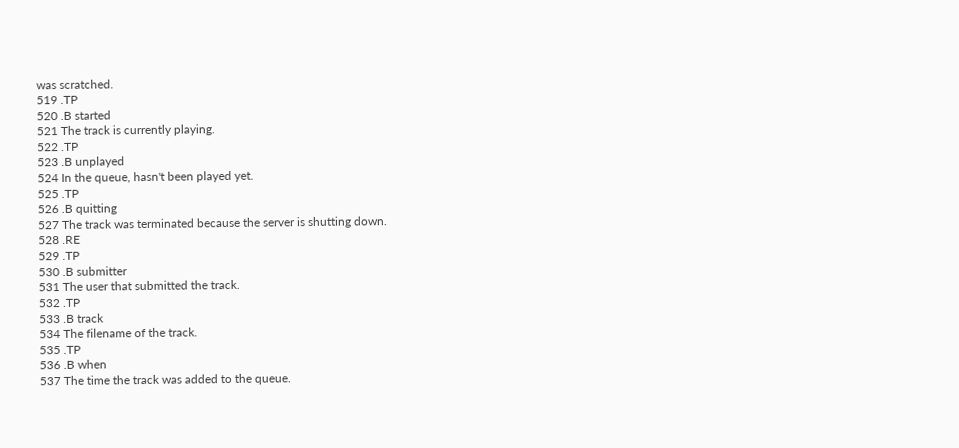was scratched.
519 .TP
520 .B started
521 The track is currently playing.
522 .TP
523 .B unplayed
524 In the queue, hasn't been played yet.
525 .TP
526 .B quitting
527 The track was terminated because the server is shutting down.
528 .RE
529 .TP
530 .B submitter
531 The user that submitted the track.
532 .TP
533 .B track
534 The filename of the track.
535 .TP
536 .B when
537 The time the track was added to the queue.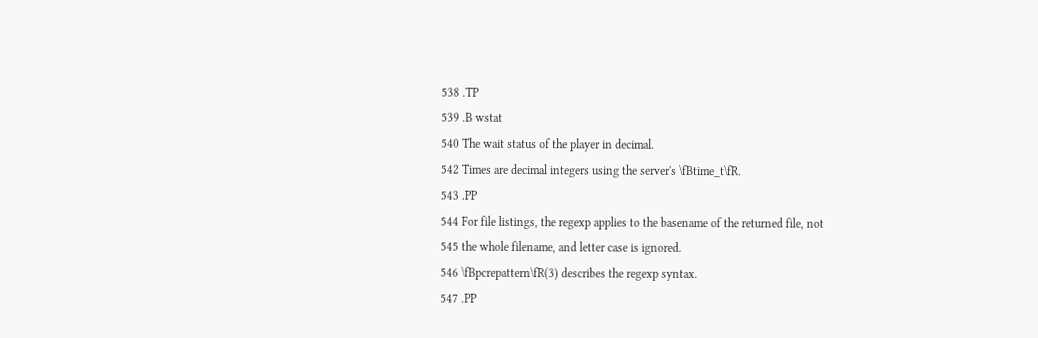538 .TP
539 .B wstat
540 The wait status of the player in decimal.
542 Times are decimal integers using the server's \fBtime_t\fR.
543 .PP
544 For file listings, the regexp applies to the basename of the returned file, not
545 the whole filename, and letter case is ignored.
546 \fBpcrepattern\fR(3) describes the regexp syntax.
547 .PP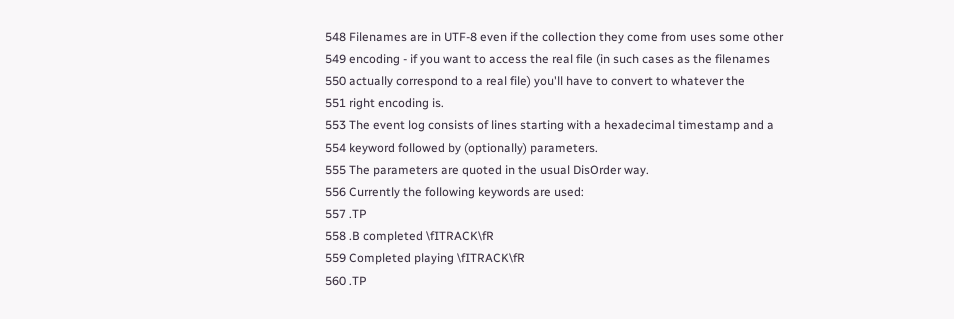548 Filenames are in UTF-8 even if the collection they come from uses some other
549 encoding - if you want to access the real file (in such cases as the filenames
550 actually correspond to a real file) you'll have to convert to whatever the
551 right encoding is.
553 The event log consists of lines starting with a hexadecimal timestamp and a
554 keyword followed by (optionally) parameters.
555 The parameters are quoted in the usual DisOrder way.
556 Currently the following keywords are used:
557 .TP
558 .B completed \fITRACK\fR
559 Completed playing \fITRACK\fR
560 .TP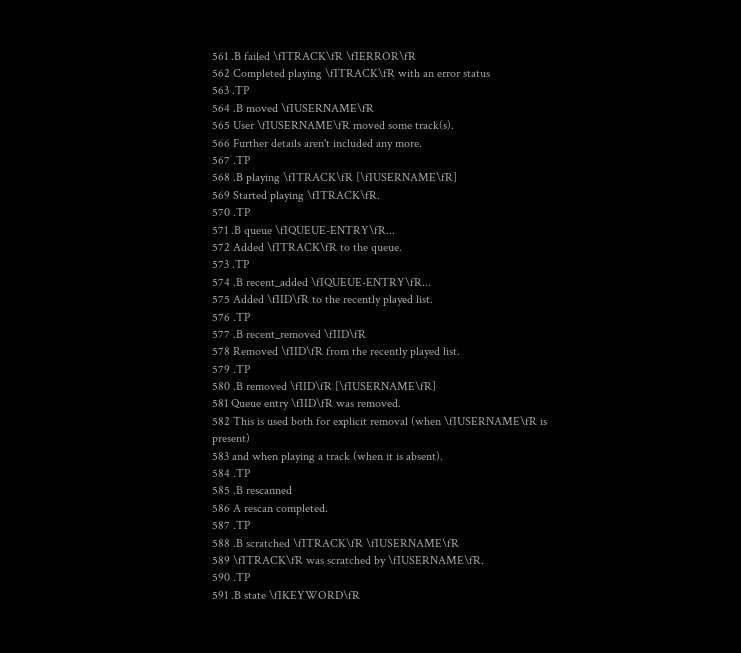561 .B failed \fITRACK\fR \fIERROR\fR
562 Completed playing \fITRACK\fR with an error status
563 .TP
564 .B moved \fIUSERNAME\fR
565 User \fIUSERNAME\fR moved some track(s).
566 Further details aren't included any more.
567 .TP
568 .B playing \fITRACK\fR [\fIUSERNAME\fR]
569 Started playing \fITRACK\fR.
570 .TP
571 .B queue \fIQUEUE-ENTRY\fR...
572 Added \fITRACK\fR to the queue.
573 .TP
574 .B recent_added \fIQUEUE-ENTRY\fR...
575 Added \fIID\fR to the recently played list.
576 .TP
577 .B recent_removed \fIID\fR
578 Removed \fIID\fR from the recently played list.
579 .TP
580 .B removed \fIID\fR [\fIUSERNAME\fR]
581 Queue entry \fIID\fR was removed.
582 This is used both for explicit removal (when \fIUSERNAME\fR is present)
583 and when playing a track (when it is absent).
584 .TP
585 .B rescanned
586 A rescan completed.
587 .TP
588 .B scratched \fITRACK\fR \fIUSERNAME\fR
589 \fITRACK\fR was scratched by \fIUSERNAME\fR.
590 .TP
591 .B state \fIKEYWORD\fR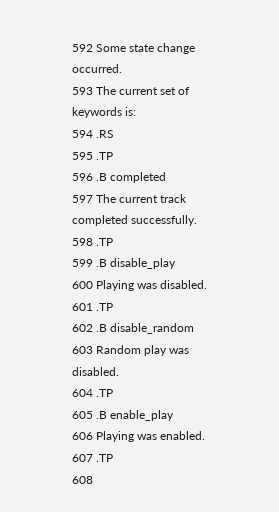592 Some state change occurred.
593 The current set of keywords is:
594 .RS
595 .TP
596 .B completed
597 The current track completed successfully.
598 .TP
599 .B disable_play
600 Playing was disabled.
601 .TP
602 .B disable_random
603 Random play was disabled.
604 .TP
605 .B enable_play
606 Playing was enabled.
607 .TP
608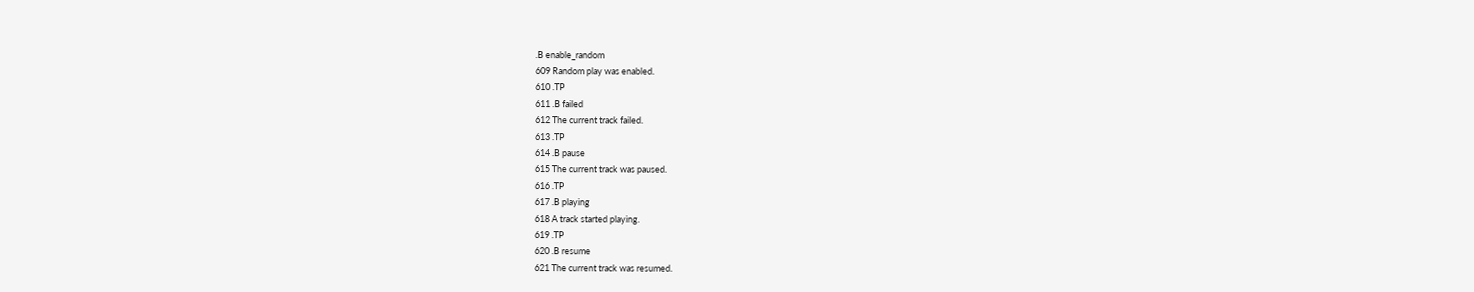.B enable_random
609 Random play was enabled.
610 .TP
611 .B failed
612 The current track failed.
613 .TP
614 .B pause
615 The current track was paused.
616 .TP
617 .B playing
618 A track started playing.
619 .TP
620 .B resume
621 The current track was resumed.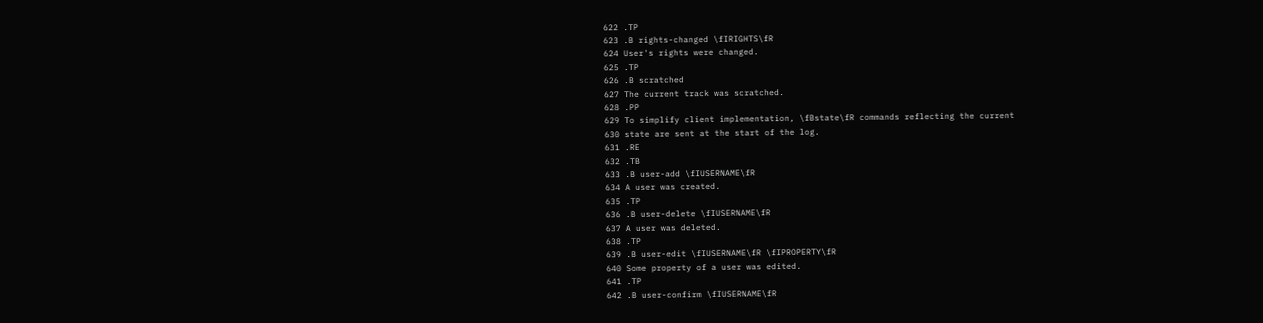622 .TP
623 .B rights-changed \fIRIGHTS\fR
624 User's rights were changed.
625 .TP
626 .B scratched
627 The current track was scratched.
628 .PP
629 To simplify client implementation, \fBstate\fR commands reflecting the current
630 state are sent at the start of the log.
631 .RE
632 .TB
633 .B user-add \fIUSERNAME\fR
634 A user was created.
635 .TP
636 .B user-delete \fIUSERNAME\fR
637 A user was deleted.
638 .TP
639 .B user-edit \fIUSERNAME\fR \fIPROPERTY\fR
640 Some property of a user was edited.
641 .TP
642 .B user-confirm \fIUSERNAME\fR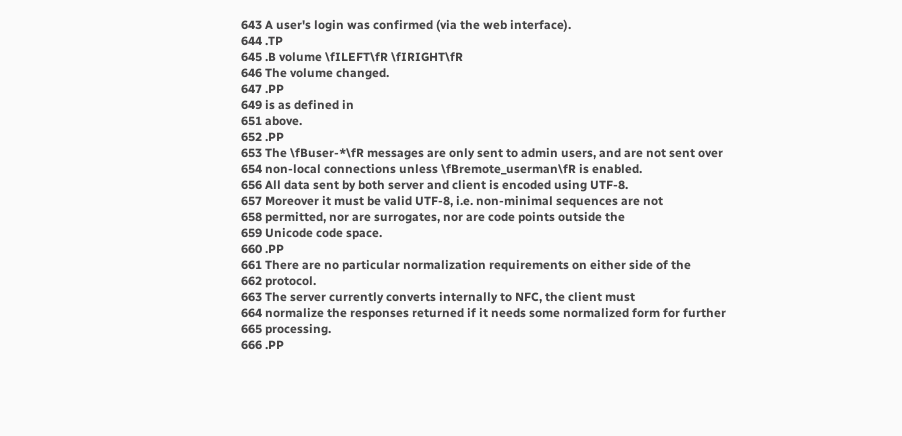643 A user's login was confirmed (via the web interface).
644 .TP
645 .B volume \fILEFT\fR \fIRIGHT\fR
646 The volume changed.
647 .PP
649 is as defined in
651 above.
652 .PP
653 The \fBuser-*\fR messages are only sent to admin users, and are not sent over
654 non-local connections unless \fBremote_userman\fR is enabled.
656 All data sent by both server and client is encoded using UTF-8.
657 Moreover it must be valid UTF-8, i.e. non-minimal sequences are not
658 permitted, nor are surrogates, nor are code points outside the
659 Unicode code space.
660 .PP
661 There are no particular normalization requirements on either side of the
662 protocol.
663 The server currently converts internally to NFC, the client must
664 normalize the responses returned if it needs some normalized form for further
665 processing.
666 .PP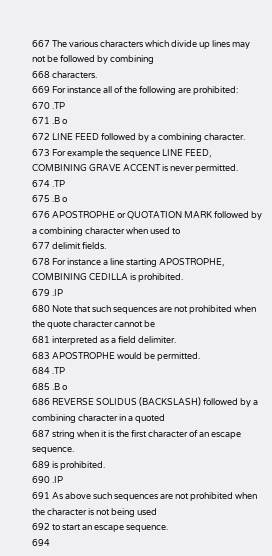667 The various characters which divide up lines may not be followed by combining
668 characters.
669 For instance all of the following are prohibited:
670 .TP
671 .B o
672 LINE FEED followed by a combining character.
673 For example the sequence LINE FEED, COMBINING GRAVE ACCENT is never permitted.
674 .TP
675 .B o
676 APOSTROPHE or QUOTATION MARK followed by a combining character when used to
677 delimit fields.
678 For instance a line starting APOSTROPHE, COMBINING CEDILLA is prohibited.
679 .IP
680 Note that such sequences are not prohibited when the quote character cannot be
681 interpreted as a field delimiter.
683 APOSTROPHE would be permitted.
684 .TP
685 .B o
686 REVERSE SOLIDUS (BACKSLASH) followed by a combining character in a quoted
687 string when it is the first character of an escape sequence.
689 is prohibited.
690 .IP
691 As above such sequences are not prohibited when the character is not being used
692 to start an escape sequence.
694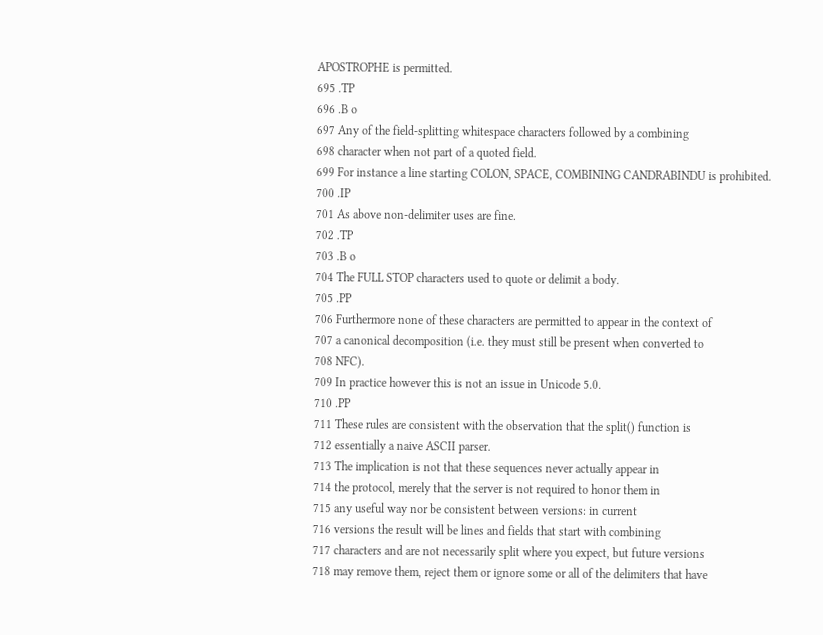APOSTROPHE is permitted.
695 .TP
696 .B o
697 Any of the field-splitting whitespace characters followed by a combining
698 character when not part of a quoted field.
699 For instance a line starting COLON, SPACE, COMBINING CANDRABINDU is prohibited.
700 .IP
701 As above non-delimiter uses are fine.
702 .TP
703 .B o
704 The FULL STOP characters used to quote or delimit a body.
705 .PP
706 Furthermore none of these characters are permitted to appear in the context of
707 a canonical decomposition (i.e. they must still be present when converted to
708 NFC).
709 In practice however this is not an issue in Unicode 5.0.
710 .PP
711 These rules are consistent with the observation that the split() function is
712 essentially a naive ASCII parser.
713 The implication is not that these sequences never actually appear in
714 the protocol, merely that the server is not required to honor them in
715 any useful way nor be consistent between versions: in current
716 versions the result will be lines and fields that start with combining
717 characters and are not necessarily split where you expect, but future versions
718 may remove them, reject them or ignore some or all of the delimiters that have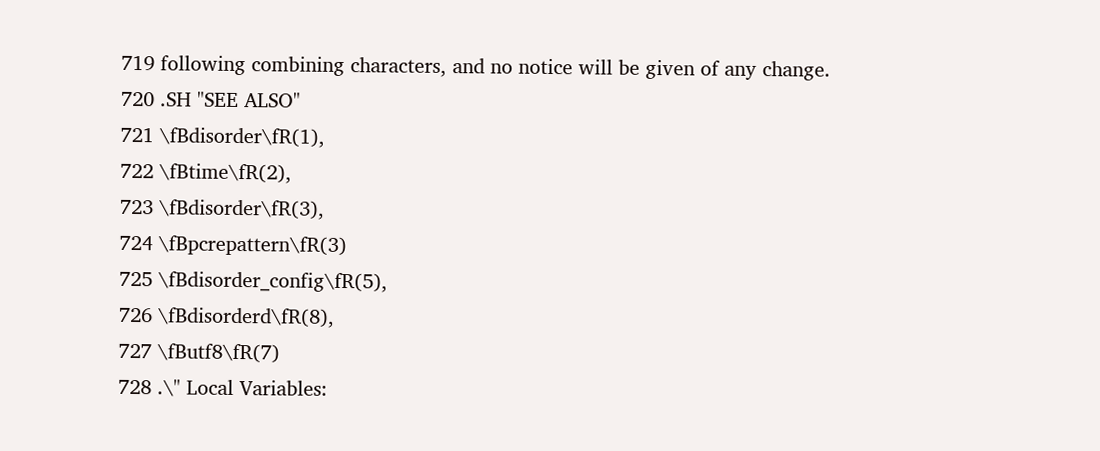719 following combining characters, and no notice will be given of any change.
720 .SH "SEE ALSO"
721 \fBdisorder\fR(1),
722 \fBtime\fR(2),
723 \fBdisorder\fR(3),
724 \fBpcrepattern\fR(3)
725 \fBdisorder_config\fR(5),
726 \fBdisorderd\fR(8),
727 \fButf8\fR(7)
728 .\" Local Variables: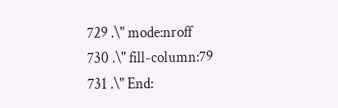729 .\" mode:nroff
730 .\" fill-column:79
731 .\" End: